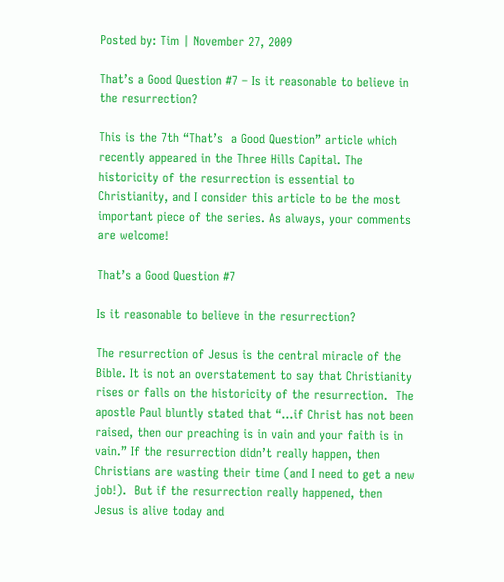Posted by: Tim | November 27, 2009

That’s a Good Question #7 – Is it reasonable to believe in the resurrection?

This is the 7th “That’s  a Good Question” article which recently appeared in the Three Hills Capital. The historicity of the resurrection is essential to Christianity, and I consider this article to be the most important piece of the series. As always, your comments are welcome!

That’s a Good Question #7

Is it reasonable to believe in the resurrection?

The resurrection of Jesus is the central miracle of the Bible. It is not an overstatement to say that Christianity rises or falls on the historicity of the resurrection.  The apostle Paul bluntly stated that “…if Christ has not been raised, then our preaching is in vain and your faith is in vain.” If the resurrection didn’t really happen, then Christians are wasting their time (and I need to get a new job!).  But if the resurrection really happened, then Jesus is alive today and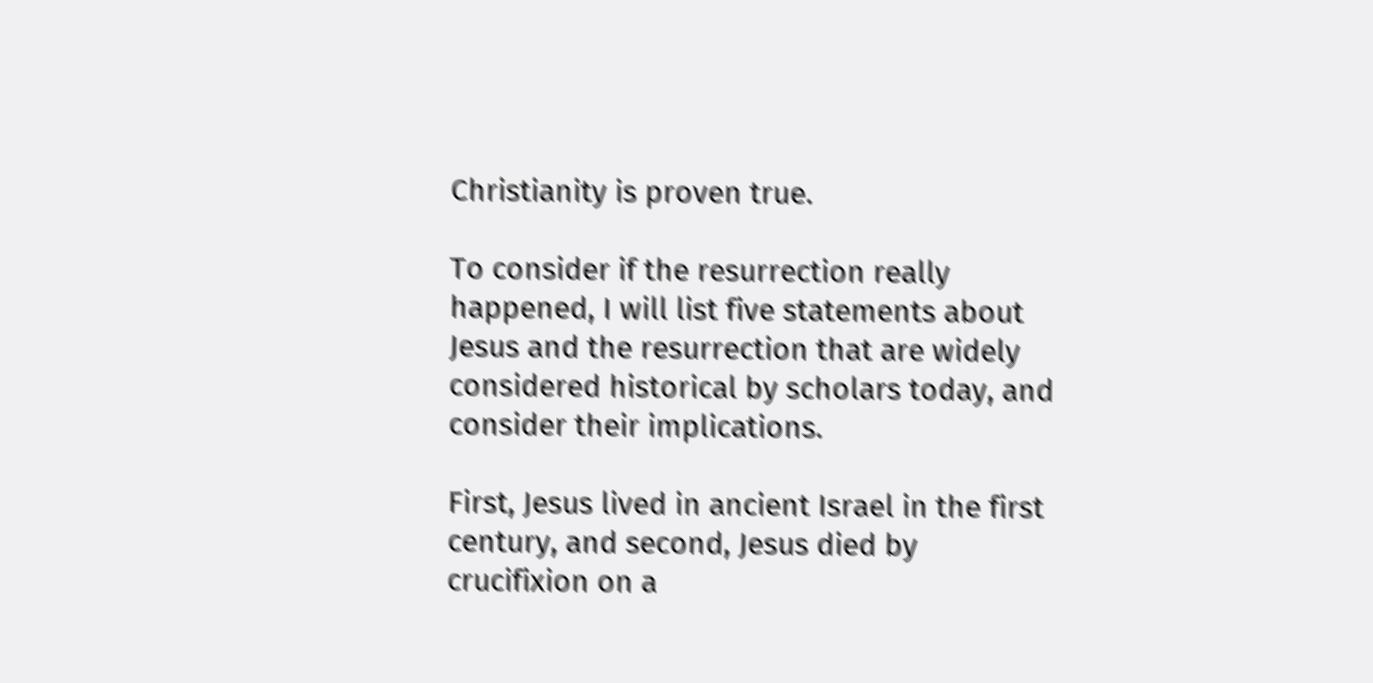Christianity is proven true.

To consider if the resurrection really happened, I will list five statements about Jesus and the resurrection that are widely considered historical by scholars today, and consider their implications.

First, Jesus lived in ancient Israel in the first century, and second, Jesus died by crucifixion on a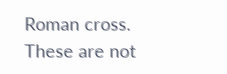Roman cross. These are not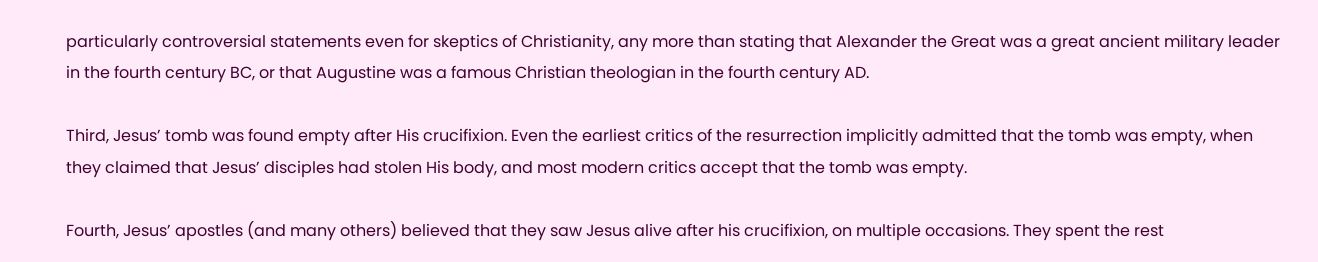particularly controversial statements even for skeptics of Christianity, any more than stating that Alexander the Great was a great ancient military leader in the fourth century BC, or that Augustine was a famous Christian theologian in the fourth century AD.

Third, Jesus’ tomb was found empty after His crucifixion. Even the earliest critics of the resurrection implicitly admitted that the tomb was empty, when they claimed that Jesus’ disciples had stolen His body, and most modern critics accept that the tomb was empty.

Fourth, Jesus’ apostles (and many others) believed that they saw Jesus alive after his crucifixion, on multiple occasions. They spent the rest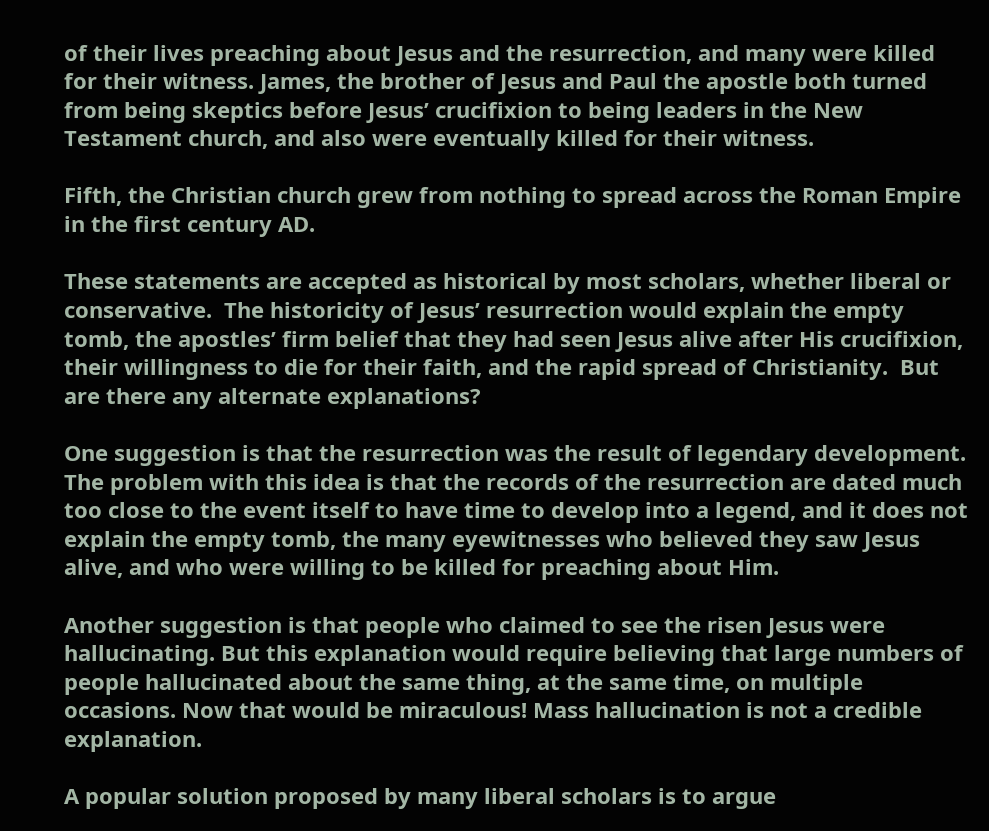of their lives preaching about Jesus and the resurrection, and many were killed for their witness. James, the brother of Jesus and Paul the apostle both turned from being skeptics before Jesus’ crucifixion to being leaders in the New Testament church, and also were eventually killed for their witness.

Fifth, the Christian church grew from nothing to spread across the Roman Empire in the first century AD.

These statements are accepted as historical by most scholars, whether liberal or conservative.  The historicity of Jesus’ resurrection would explain the empty tomb, the apostles’ firm belief that they had seen Jesus alive after His crucifixion, their willingness to die for their faith, and the rapid spread of Christianity.  But are there any alternate explanations?

One suggestion is that the resurrection was the result of legendary development. The problem with this idea is that the records of the resurrection are dated much too close to the event itself to have time to develop into a legend, and it does not explain the empty tomb, the many eyewitnesses who believed they saw Jesus alive, and who were willing to be killed for preaching about Him.

Another suggestion is that people who claimed to see the risen Jesus were hallucinating. But this explanation would require believing that large numbers of people hallucinated about the same thing, at the same time, on multiple occasions. Now that would be miraculous! Mass hallucination is not a credible explanation.

A popular solution proposed by many liberal scholars is to argue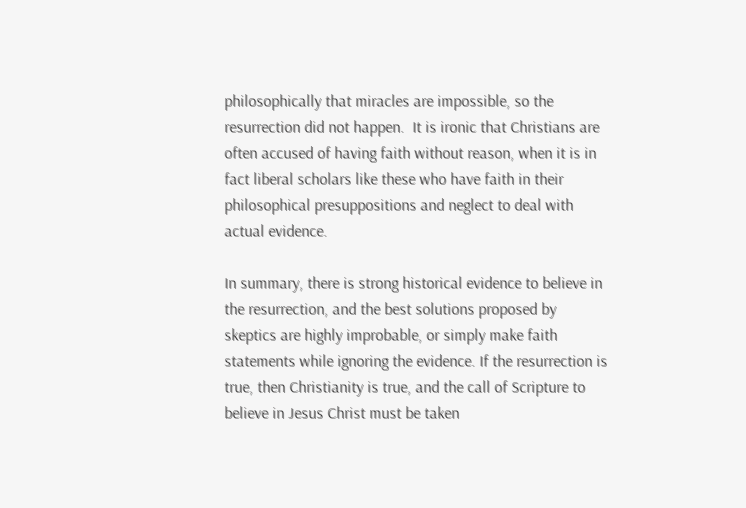philosophically that miracles are impossible, so the resurrection did not happen.  It is ironic that Christians are often accused of having faith without reason, when it is in fact liberal scholars like these who have faith in their philosophical presuppositions and neglect to deal with actual evidence.

In summary, there is strong historical evidence to believe in the resurrection, and the best solutions proposed by skeptics are highly improbable, or simply make faith statements while ignoring the evidence. If the resurrection is true, then Christianity is true, and the call of Scripture to believe in Jesus Christ must be taken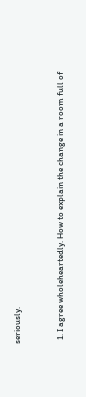seriously.


  1. I agree wholeheartedly. How to explain the change in a room full of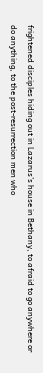frightened disciples hiding out in Lazarus’s house in Bethany, to afraid to go anywhere or do anything, to the post-resurrection men who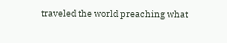traveled the world preaching what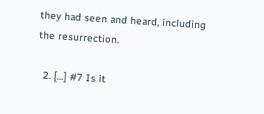they had seen and heard, including the resurrection.

  2. […] #7 Is it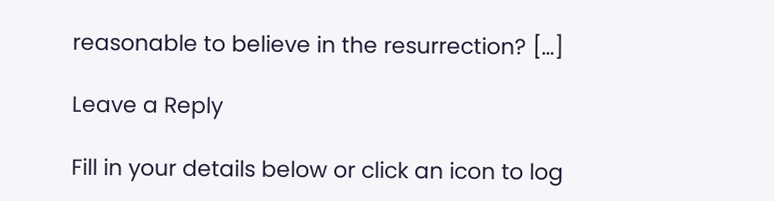reasonable to believe in the resurrection? […]

Leave a Reply

Fill in your details below or click an icon to log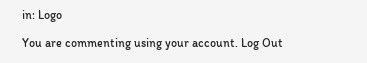in: Logo

You are commenting using your account. Log Out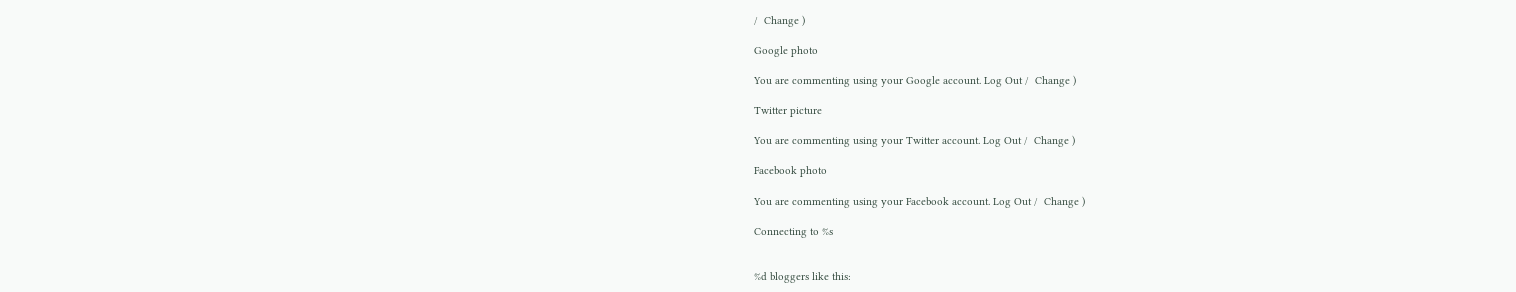/  Change )

Google photo

You are commenting using your Google account. Log Out /  Change )

Twitter picture

You are commenting using your Twitter account. Log Out /  Change )

Facebook photo

You are commenting using your Facebook account. Log Out /  Change )

Connecting to %s


%d bloggers like this: